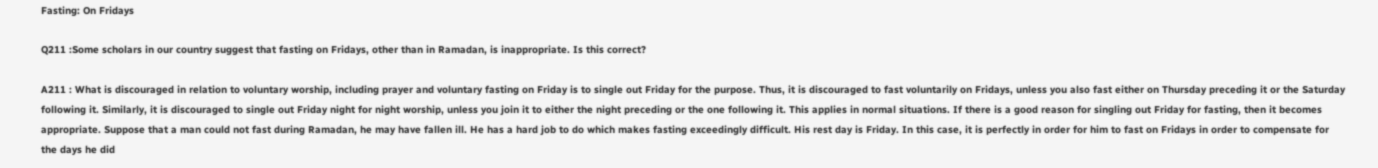Fasting: On Fridays

Q211 :Some scholars in our country suggest that fasting on Fridays, other than in Ramadan, is inappropriate. Is this correct?

A211 : What is discouraged in relation to voluntary worship, including prayer and voluntary fasting on Friday is to single out Friday for the purpose. Thus, it is discouraged to fast voluntarily on Fridays, unless you also fast either on Thursday preceding it or the Saturday following it. Similarly, it is discouraged to single out Friday night for night worship, unless you join it to either the night preceding or the one following it. This applies in normal situations. If there is a good reason for singling out Friday for fasting, then it becomes appropriate. Suppose that a man could not fast during Ramadan, he may have fallen ill. He has a hard job to do which makes fasting exceedingly difficult. His rest day is Friday. In this case, it is perfectly in order for him to fast on Fridays in order to compensate for the days he did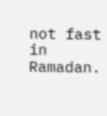not fast in Ramadan.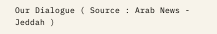Our Dialogue ( Source : Arab News - Jeddah )